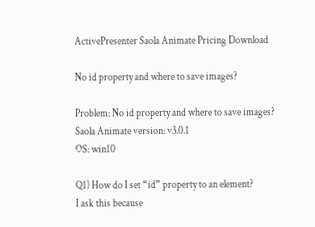ActivePresenter Saola Animate Pricing Download

No id property and where to save images?

Problem: No id property and where to save images?
Saola Animate version: v3.0.1
OS: win10

Q1) How do I set “id” property to an element?
I ask this because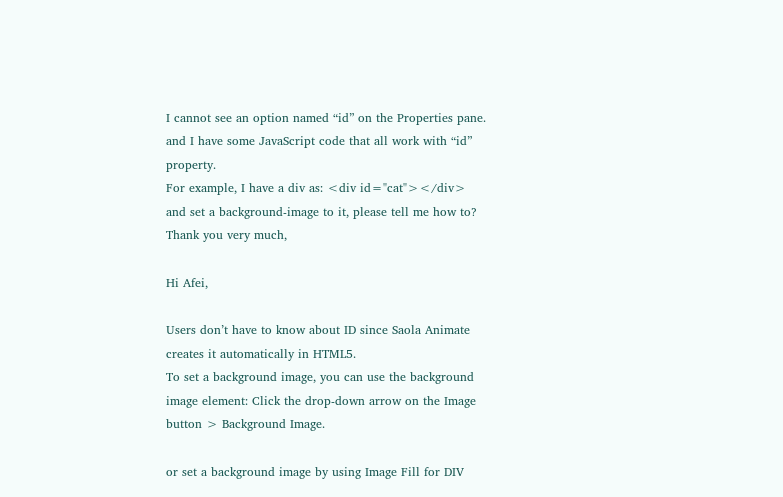I cannot see an option named “id” on the Properties pane.
and I have some JavaScript code that all work with “id” property.
For example, I have a div as: <div id="cat"></div>
and set a background-image to it, please tell me how to?
Thank you very much,

Hi Afei,

Users don’t have to know about ID since Saola Animate creates it automatically in HTML5.
To set a background image, you can use the background image element: Click the drop-down arrow on the Image button > Background Image.

or set a background image by using Image Fill for DIV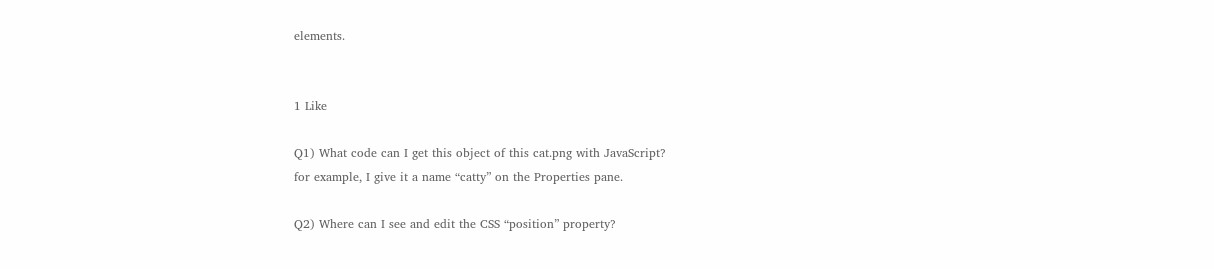elements.


1 Like

Q1) What code can I get this object of this cat.png with JavaScript?
for example, I give it a name “catty” on the Properties pane.

Q2) Where can I see and edit the CSS “position” property?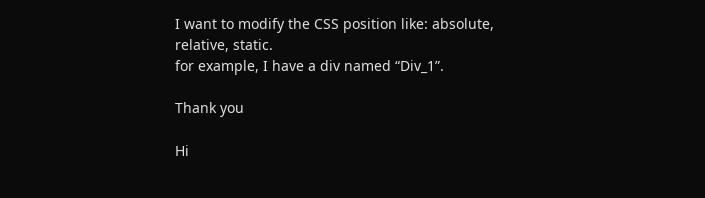I want to modify the CSS position like: absolute, relative, static.
for example, I have a div named “Div_1”.

Thank you

Hi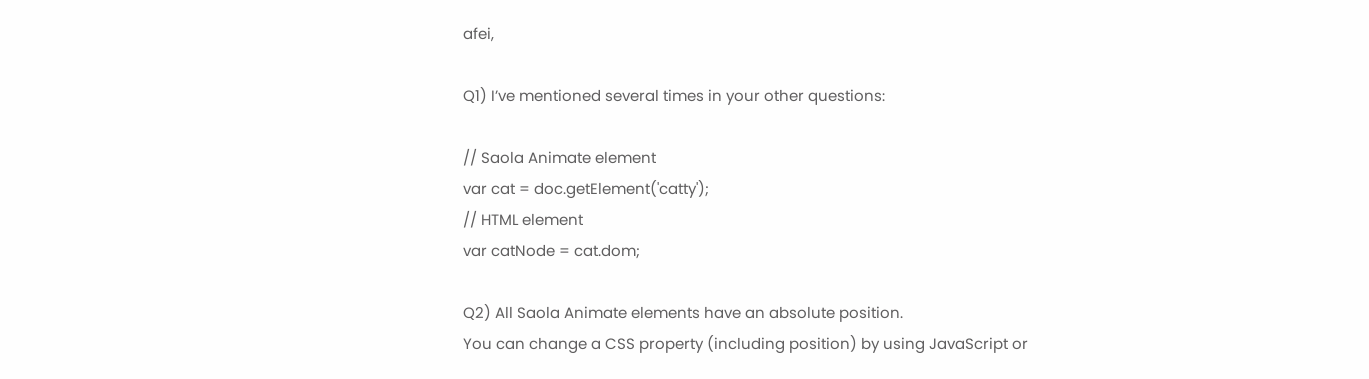afei,

Q1) I’ve mentioned several times in your other questions:

// Saola Animate element
var cat = doc.getElement('catty');
// HTML element
var catNode = cat.dom;

Q2) All Saola Animate elements have an absolute position.
You can change a CSS property (including position) by using JavaScript or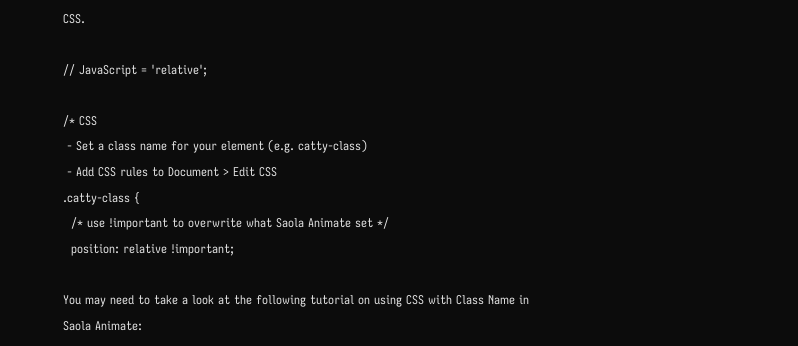CSS.

// JavaScript = 'relative';

/* CSS
 - Set a class name for your element (e.g. catty-class)
 - Add CSS rules to Document > Edit CSS
.catty-class {
  /* use !important to overwrite what Saola Animate set */
  position: relative !important;

You may need to take a look at the following tutorial on using CSS with Class Name in Saola Animate: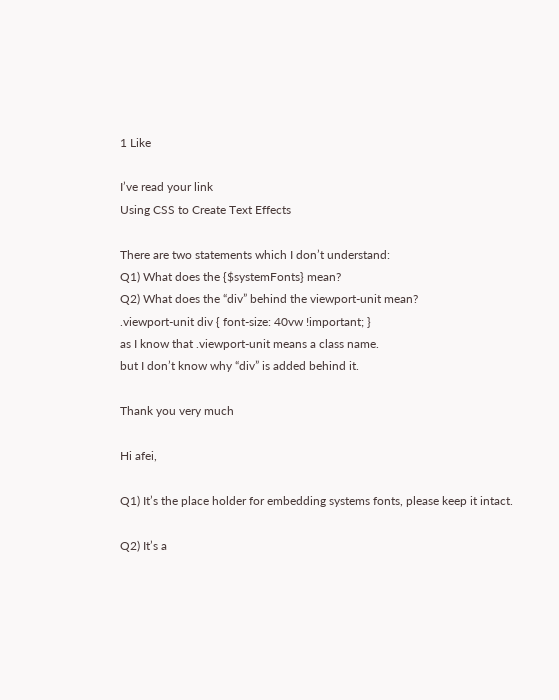1 Like

I’ve read your link
Using CSS to Create Text Effects

There are two statements which I don’t understand:
Q1) What does the {$systemFonts} mean?
Q2) What does the “div” behind the viewport-unit mean?
.viewport-unit div { font-size: 40vw !important; }
as I know that .viewport-unit means a class name.
but I don’t know why “div” is added behind it.

Thank you very much

Hi afei,

Q1) It’s the place holder for embedding systems fonts, please keep it intact.

Q2) It’s a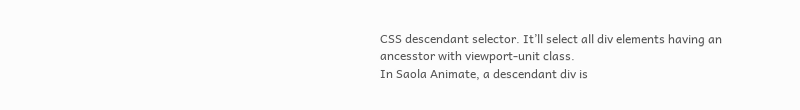CSS descendant selector. It’ll select all div elements having an ancesstor with viewport-unit class.
In Saola Animate, a descendant div is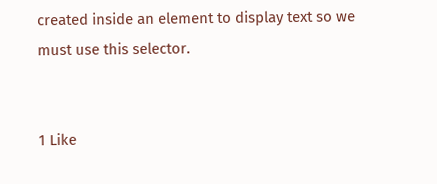created inside an element to display text so we must use this selector.


1 Like